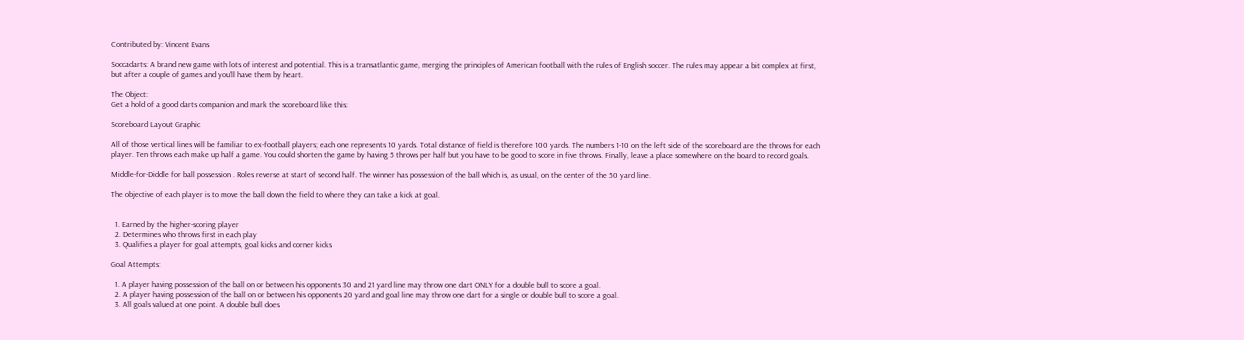Contributed by: Vincent Evans

Soccadarts: A brand new game with lots of interest and potential. This is a transatlantic game, merging the principles of American football with the rules of English soccer. The rules may appear a bit complex at first, but after a couple of games and you'll have them by heart.

The Object:
Get a hold of a good darts companion and mark the scoreboard like this:

Scoreboard Layout Graphic

All of those vertical lines will be familiar to ex-football players; each one represents 10 yards. Total distance of field is therefore 100 yards. The numbers 1-10 on the left side of the scoreboard are the throws for each player. Ten throws each make up half a game. You could shorten the game by having 5 throws per half but you have to be good to score in five throws. Finally, leave a place somewhere on the board to record goals.

Middle-for-Diddle for ball possession . Roles reverse at start of second half. The winner has possession of the ball which is, as usual, on the center of the 50 yard line.

The objective of each player is to move the ball down the field to where they can take a kick at goal.


  1. Earned by the higher-scoring player
  2. Determines who throws first in each play
  3. Qualifies a player for goal attempts, goal kicks and corner kicks

Goal Attempts:

  1. A player having possession of the ball on or between his opponents 30 and 21 yard line may throw one dart ONLY for a double bull to score a goal.
  2. A player having possession of the ball on or between his opponents 20 yard and goal line may throw one dart for a single or double bull to score a goal.
  3. All goals valued at one point. A double bull does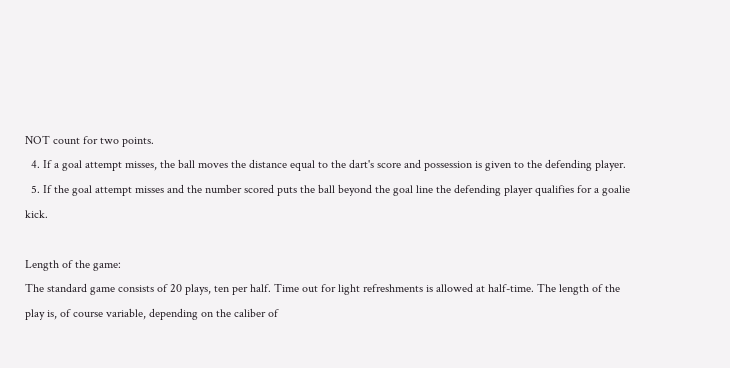NOT count for two points.
  4. If a goal attempt misses, the ball moves the distance equal to the dart's score and possession is given to the defending player.
  5. If the goal attempt misses and the number scored puts the ball beyond the goal line the defending player qualifies for a goalie kick.

Length of the game:
The standard game consists of 20 plays, ten per half. Time out for light refreshments is allowed at half-time. The length of the play is, of course variable, depending on the caliber of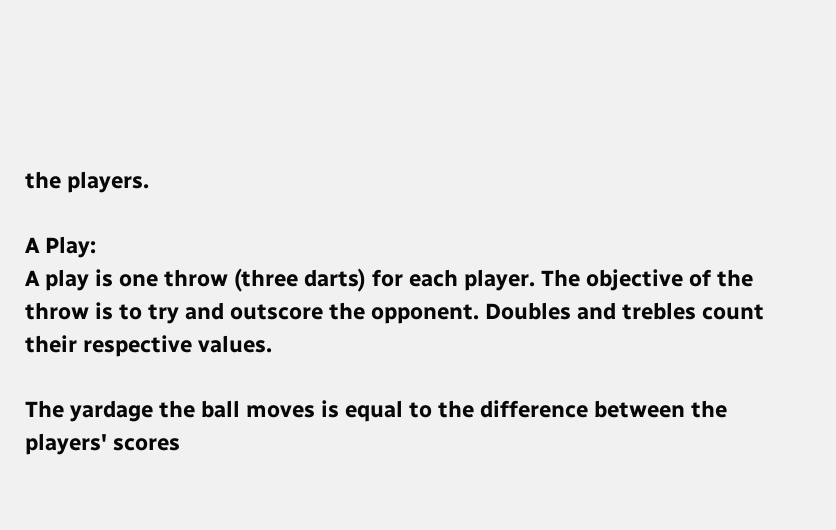the players.

A Play:
A play is one throw (three darts) for each player. The objective of the throw is to try and outscore the opponent. Doubles and trebles count their respective values.

The yardage the ball moves is equal to the difference between the players' scores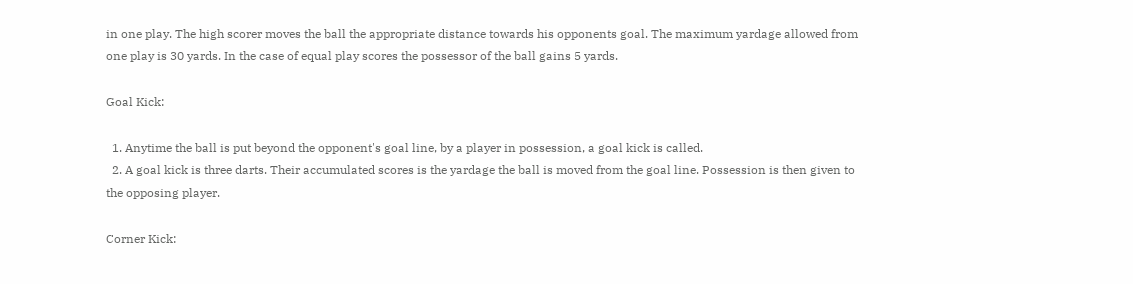in one play. The high scorer moves the ball the appropriate distance towards his opponents goal. The maximum yardage allowed from one play is 30 yards. In the case of equal play scores the possessor of the ball gains 5 yards.

Goal Kick:

  1. Anytime the ball is put beyond the opponent's goal line, by a player in possession, a goal kick is called.
  2. A goal kick is three darts. Their accumulated scores is the yardage the ball is moved from the goal line. Possession is then given to the opposing player.

Corner Kick: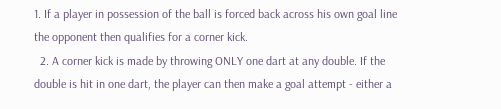1. If a player in possession of the ball is forced back across his own goal line the opponent then qualifies for a corner kick.
  2. A corner kick is made by throwing ONLY one dart at any double. If the double is hit in one dart, the player can then make a goal attempt - either a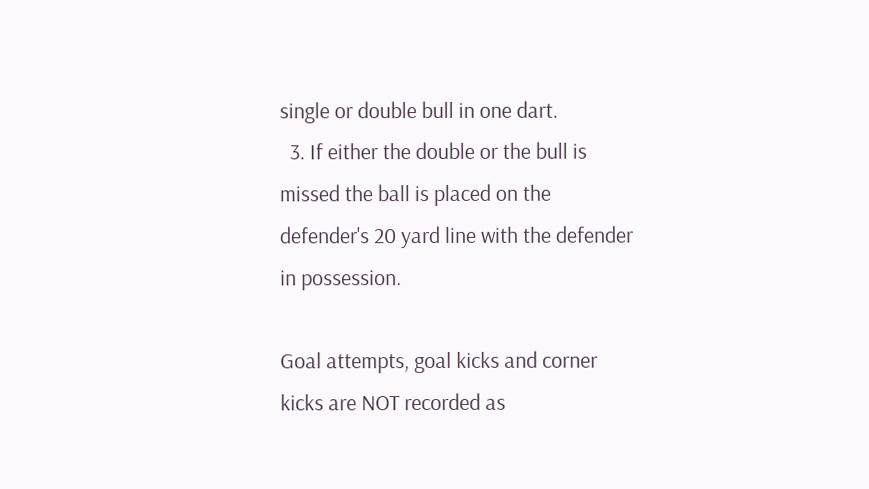single or double bull in one dart.
  3. If either the double or the bull is missed the ball is placed on the defender's 20 yard line with the defender in possession.

Goal attempts, goal kicks and corner kicks are NOT recorded as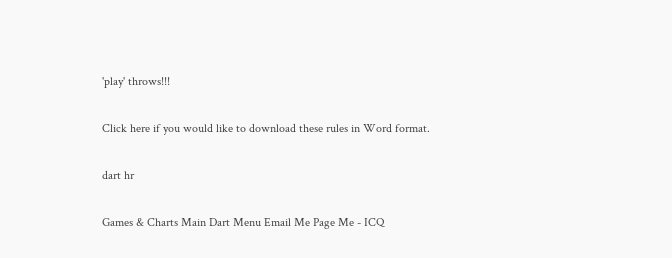'play' throws!!!

Click here if you would like to download these rules in Word format.

dart hr

Games & Charts Main Dart Menu Email Me Page Me - ICQ